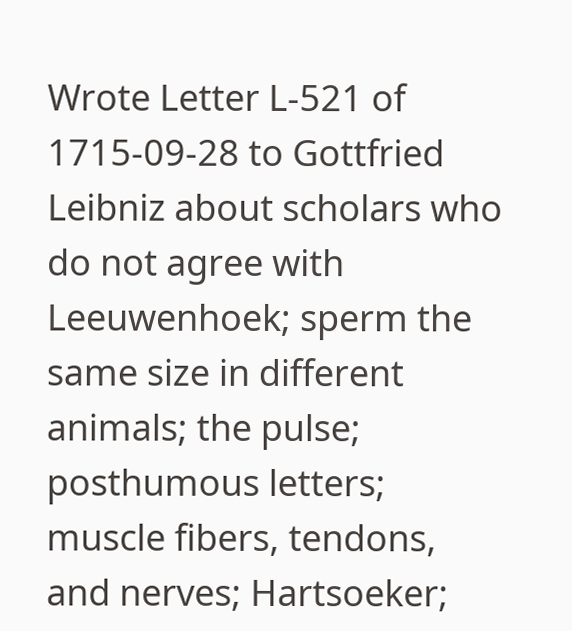Wrote Letter L-521 of 1715-09-28 to Gottfried Leibniz about scholars who do not agree with Leeuwenhoek; sperm the same size in different animals; the pulse; posthumous letters; muscle fibers, tendons, and nerves; Hartsoeker;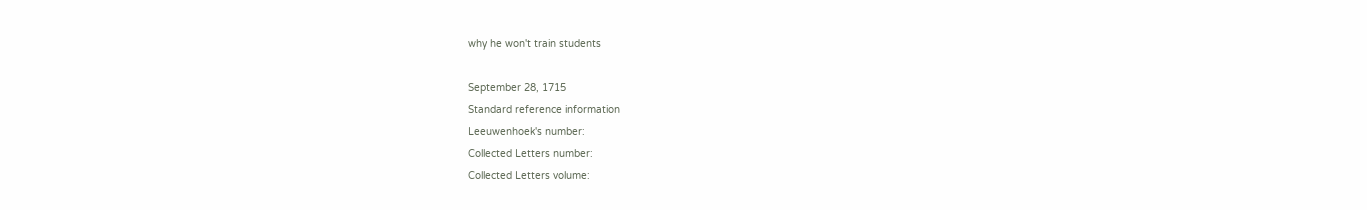why he won't train students

September 28, 1715
Standard reference information
Leeuwenhoek's number:
Collected Letters number:
Collected Letters volume: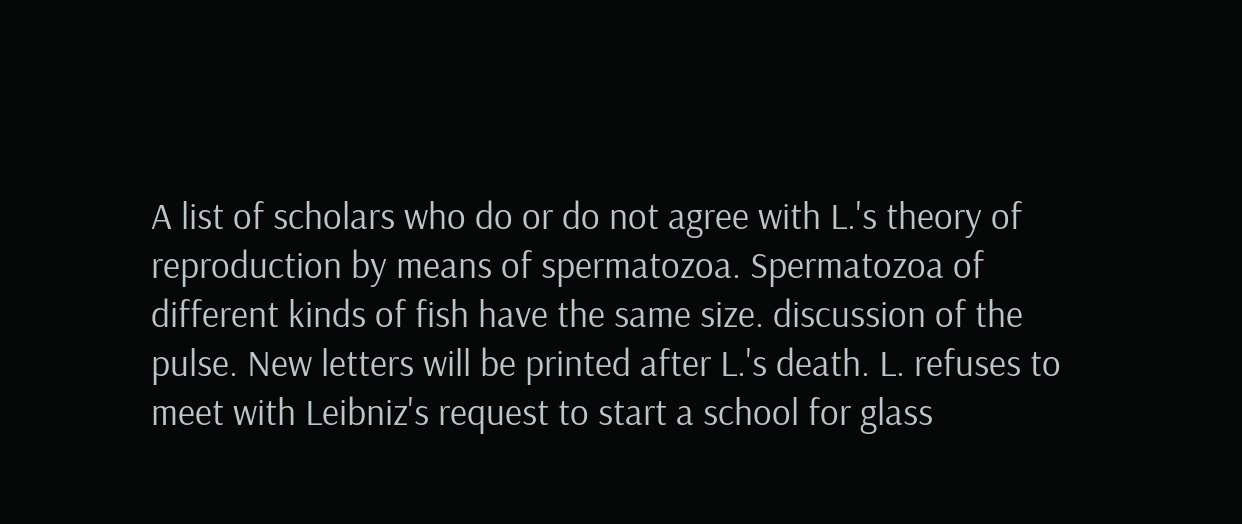A list of scholars who do or do not agree with L.'s theory of reproduction by means of spermatozoa. Spermatozoa of different kinds of fish have the same size. discussion of the pulse. New letters will be printed after L.'s death. L. refuses to meet with Leibniz's request to start a school for glass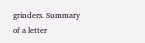grinders. Summary of a letter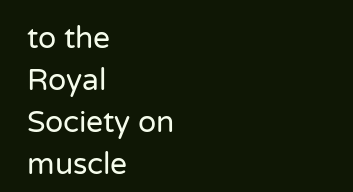to the Royal Society on muscle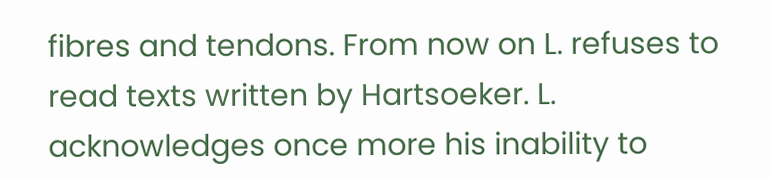fibres and tendons. From now on L. refuses to read texts written by Hartsoeker. L. acknowledges once more his inability to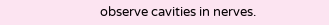observe cavities in nerves.